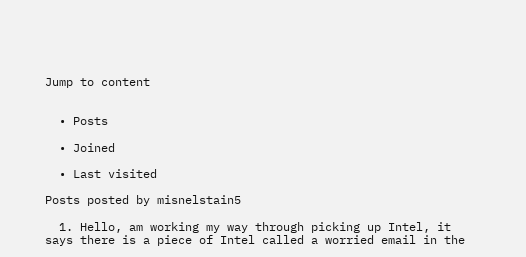Jump to content


  • Posts

  • Joined

  • Last visited

Posts posted by misnelstain5

  1. Hello, am working my way through picking up Intel, it says there is a piece of Intel called a worried email in the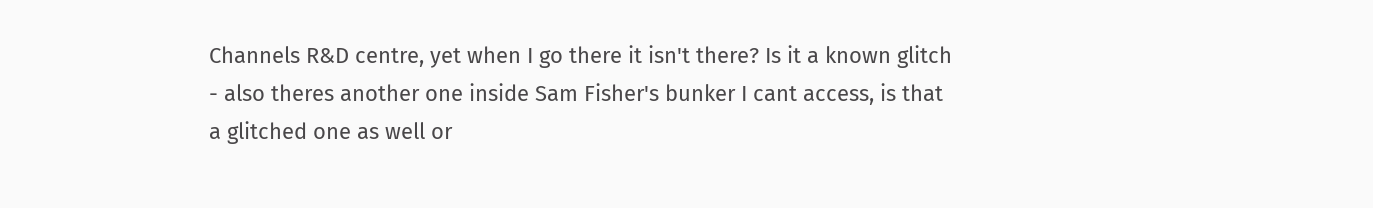Channels R&D centre, yet when I go there it isn't there? Is it a known glitch - also theres another one inside Sam Fisher's bunker I cant access, is that a glitched one as well or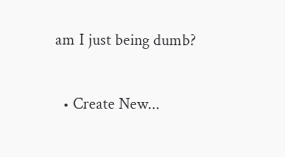am I just being dumb?

  • Create New...